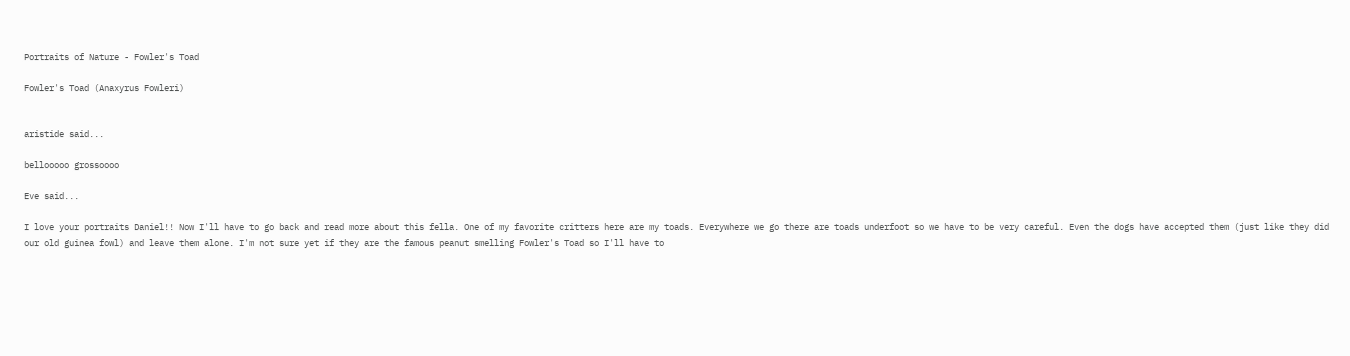Portraits of Nature - Fowler's Toad

Fowler's Toad (Anaxyrus Fowleri)


aristide said...

bellooooo grossoooo

Eve said...

I love your portraits Daniel!! Now I'll have to go back and read more about this fella. One of my favorite critters here are my toads. Everywhere we go there are toads underfoot so we have to be very careful. Even the dogs have accepted them (just like they did our old guinea fowl) and leave them alone. I'm not sure yet if they are the famous peanut smelling Fowler's Toad so I'll have to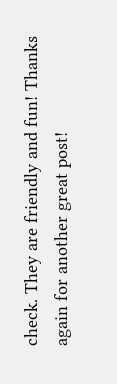check. They are friendly and fun! Thanks again for another great post!